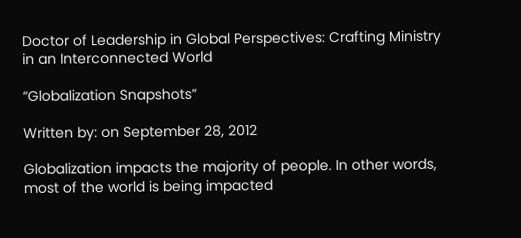Doctor of Leadership in Global Perspectives: Crafting Ministry in an Interconnected World

“Globalization Snapshots”

Written by: on September 28, 2012

Globalization impacts the majority of people. In other words, most of the world is being impacted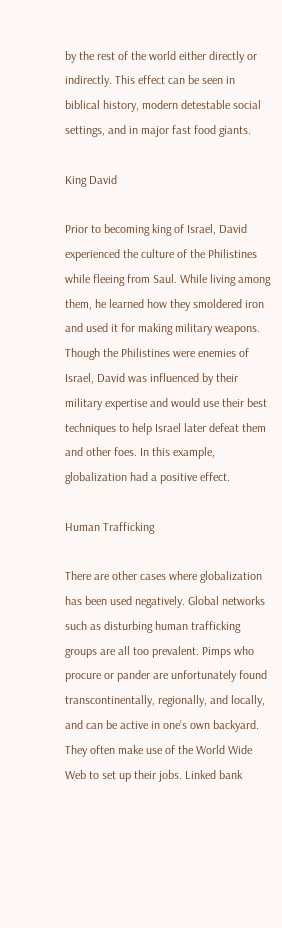by the rest of the world either directly or indirectly. This effect can be seen in biblical history, modern detestable social settings, and in major fast food giants.

King David

Prior to becoming king of Israel, David experienced the culture of the Philistines while fleeing from Saul. While living among them, he learned how they smoldered iron and used it for making military weapons. Though the Philistines were enemies of Israel, David was influenced by their military expertise and would use their best techniques to help Israel later defeat them and other foes. In this example, globalization had a positive effect.

Human Trafficking

There are other cases where globalization has been used negatively. Global networks such as disturbing human trafficking groups are all too prevalent. Pimps who procure or pander are unfortunately found transcontinentally, regionally, and locally, and can be active in one’s own backyard. They often make use of the World Wide Web to set up their jobs. Linked bank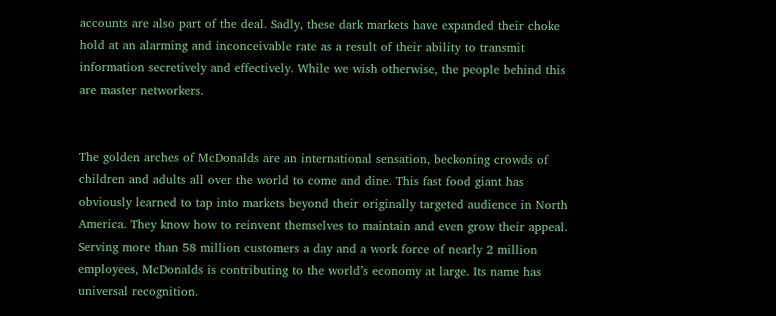accounts are also part of the deal. Sadly, these dark markets have expanded their choke hold at an alarming and inconceivable rate as a result of their ability to transmit information secretively and effectively. While we wish otherwise, the people behind this are master networkers.


The golden arches of McDonalds are an international sensation, beckoning crowds of children and adults all over the world to come and dine. This fast food giant has obviously learned to tap into markets beyond their originally targeted audience in North America. They know how to reinvent themselves to maintain and even grow their appeal. Serving more than 58 million customers a day and a work force of nearly 2 million employees, McDonalds is contributing to the world’s economy at large. Its name has universal recognition.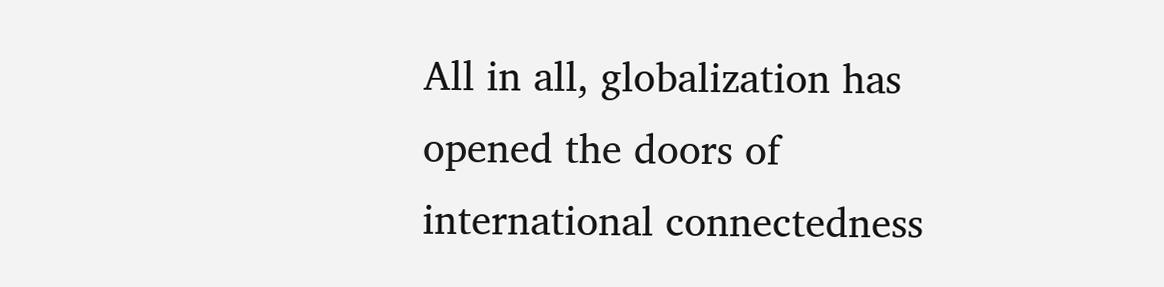All in all, globalization has opened the doors of international connectedness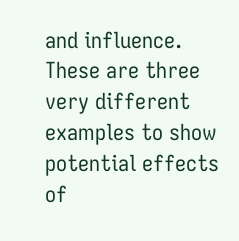and influence. These are three very different examples to show potential effects of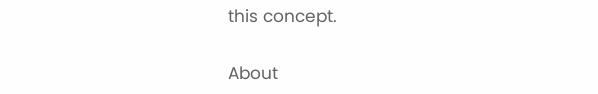this concept.

About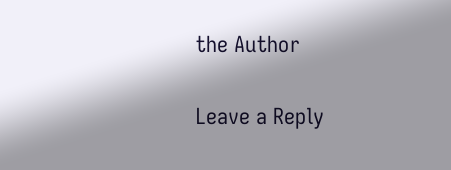the Author


Leave a Reply